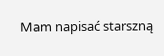Mam napisać starszną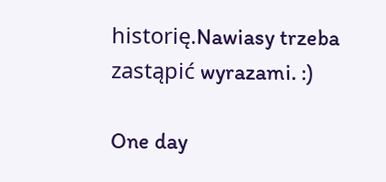historię.Nawiasy trzeba zastąpić wyrazami. :)

One day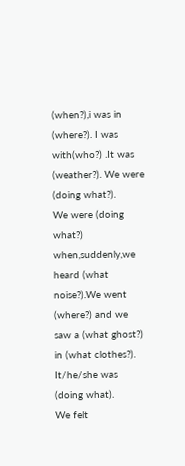(when?),i was in (where?). I was with(who?) .It was (weather?). We were (doing what?).
We were (doing what?) when,suddenly,we heard (what noise?).We went (where?) and we saw a (what ghost?) in (what clothes?). It/he/she was (doing what).
We felt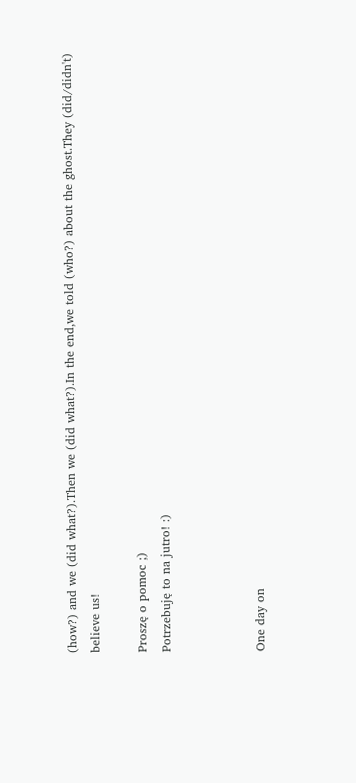(how?) and we (did what?).Then we (did what?).In the end,we told (who?) about the ghost.They (did/didn't) believe us!

Proszę o pomoc ;)
Potrzebuję to na jutro! :)



One day on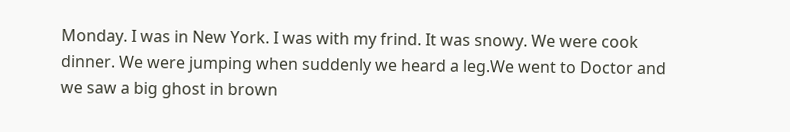Monday. I was in New York. I was with my frind. It was snowy. We were cook dinner. We were jumping when suddenly we heard a leg.We went to Doctor and we saw a big ghost in brown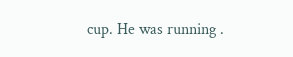cup. He was running .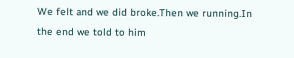We felt and we did broke.Then we running.In the end we told to him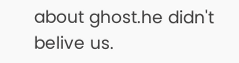about ghost.he didn't belive us.